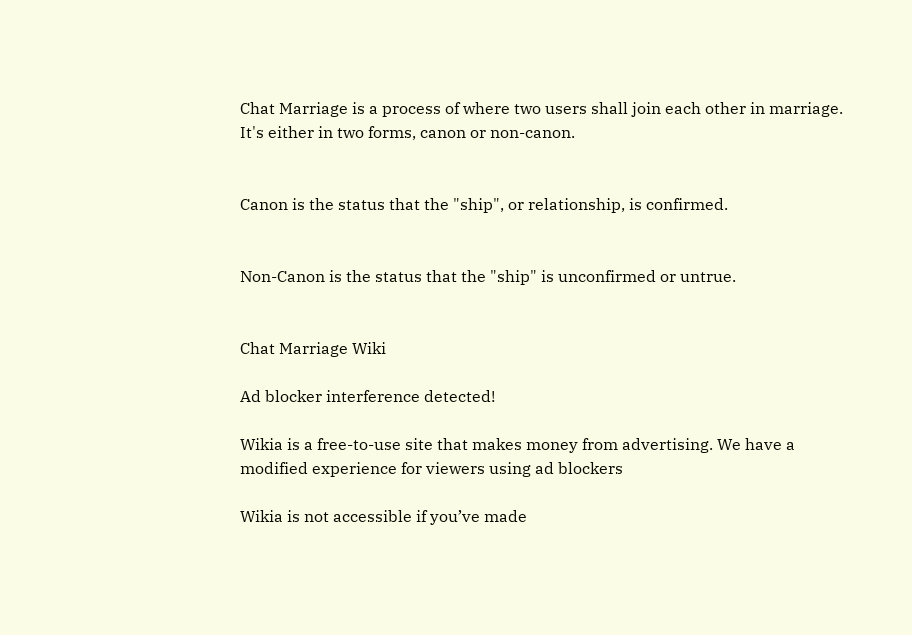Chat Marriage is a process of where two users shall join each other in marriage. It's either in two forms, canon or non-canon.


Canon is the status that the "ship", or relationship, is confirmed.


Non-Canon is the status that the "ship" is unconfirmed or untrue.


Chat Marriage Wiki

Ad blocker interference detected!

Wikia is a free-to-use site that makes money from advertising. We have a modified experience for viewers using ad blockers

Wikia is not accessible if you’ve made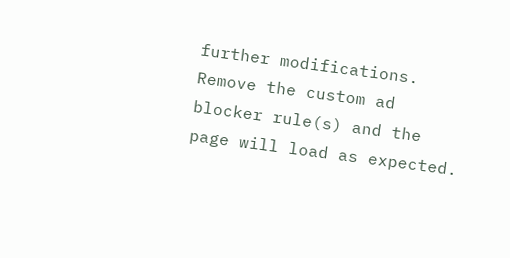further modifications. Remove the custom ad blocker rule(s) and the page will load as expected.